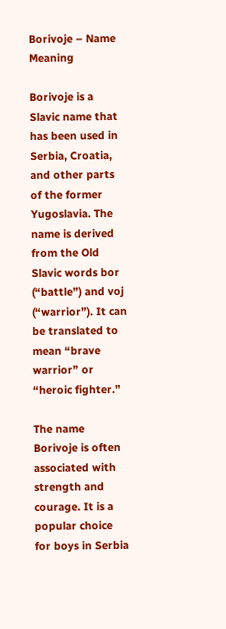Borivoje – Name Meaning

Borivoje is a Slavic name that has been used in Serbia, Croatia, and other parts of the former Yugoslavia. The name is derived from the Old Slavic words bor (“battle”) and voj (“warrior”). It can be translated to mean “brave warrior” or “heroic fighter.”

The name Borivoje is often associated with strength and courage. It is a popular choice for boys in Serbia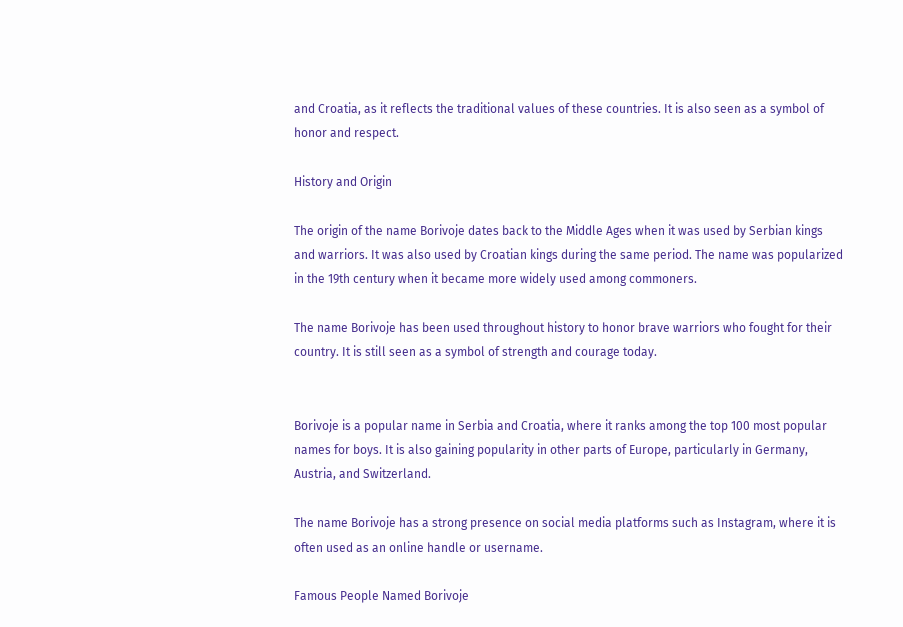and Croatia, as it reflects the traditional values of these countries. It is also seen as a symbol of honor and respect.

History and Origin

The origin of the name Borivoje dates back to the Middle Ages when it was used by Serbian kings and warriors. It was also used by Croatian kings during the same period. The name was popularized in the 19th century when it became more widely used among commoners.

The name Borivoje has been used throughout history to honor brave warriors who fought for their country. It is still seen as a symbol of strength and courage today.


Borivoje is a popular name in Serbia and Croatia, where it ranks among the top 100 most popular names for boys. It is also gaining popularity in other parts of Europe, particularly in Germany, Austria, and Switzerland.

The name Borivoje has a strong presence on social media platforms such as Instagram, where it is often used as an online handle or username.

Famous People Named Borivoje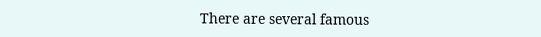There are several famous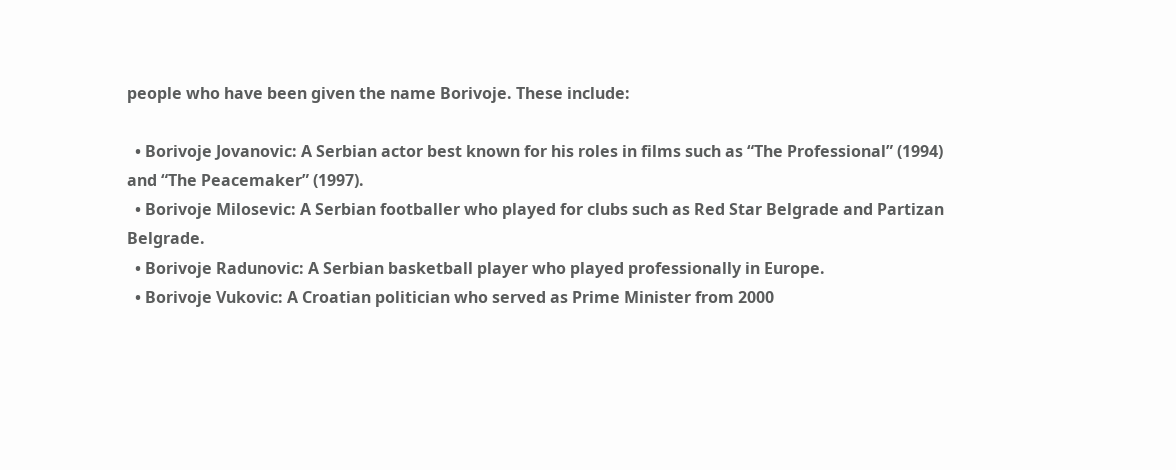people who have been given the name Borivoje. These include:

  • Borivoje Jovanovic: A Serbian actor best known for his roles in films such as “The Professional” (1994) and “The Peacemaker” (1997).
  • Borivoje Milosevic: A Serbian footballer who played for clubs such as Red Star Belgrade and Partizan Belgrade.
  • Borivoje Radunovic: A Serbian basketball player who played professionally in Europe.
  • Borivoje Vukovic: A Croatian politician who served as Prime Minister from 2000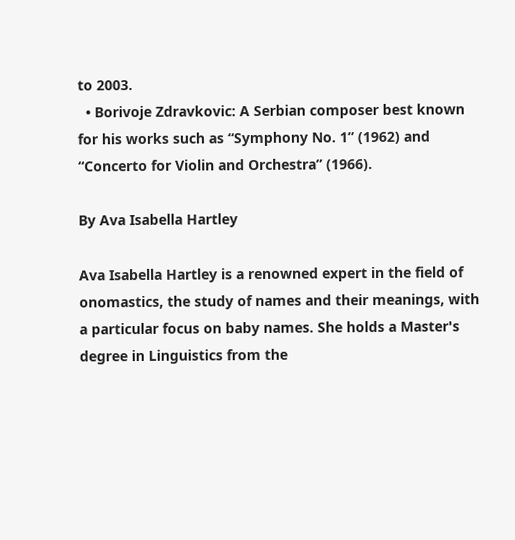to 2003.
  • Borivoje Zdravkovic: A Serbian composer best known for his works such as “Symphony No. 1” (1962) and “Concerto for Violin and Orchestra” (1966).

By Ava Isabella Hartley

Ava Isabella Hartley is a renowned expert in the field of onomastics, the study of names and their meanings, with a particular focus on baby names. She holds a Master's degree in Linguistics from the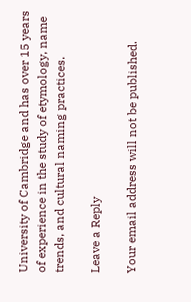University of Cambridge and has over 15 years of experience in the study of etymology, name trends, and cultural naming practices.

Leave a Reply

Your email address will not be published.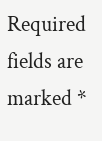Required fields are marked *